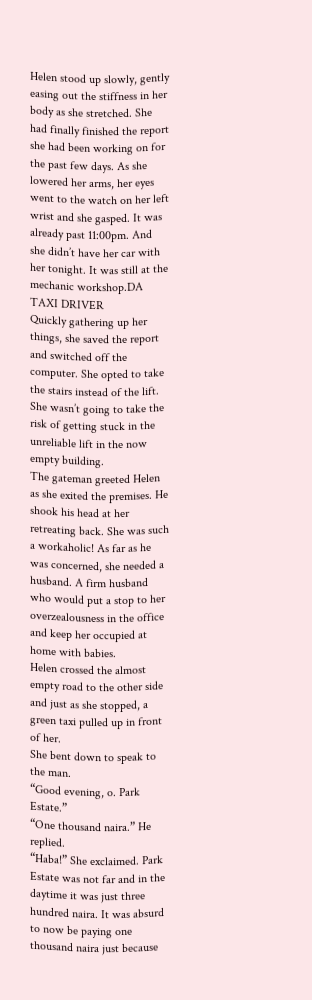Helen stood up slowly, gently easing out the stiffness in her body as she stretched. She had finally finished the report she had been working on for the past few days. As she lowered her arms, her eyes went to the watch on her left wrist and she gasped. It was already past 11:00pm. And she didn’t have her car with her tonight. It was still at the mechanic workshop.DA TAXI DRIVER
Quickly gathering up her things, she saved the report and switched off the computer. She opted to take the stairs instead of the lift. She wasn’t going to take the risk of getting stuck in the unreliable lift in the now empty building.
The gateman greeted Helen as she exited the premises. He shook his head at her retreating back. She was such a workaholic! As far as he was concerned, she needed a husband. A firm husband who would put a stop to her overzealousness in the office and keep her occupied at home with babies.
Helen crossed the almost empty road to the other side and just as she stopped, a green taxi pulled up in front of her.
She bent down to speak to the man.
“Good evening, o. Park Estate.”
“One thousand naira.” He replied.
“Haba!” She exclaimed. Park Estate was not far and in the daytime it was just three hundred naira. It was absurd to now be paying one thousand naira just because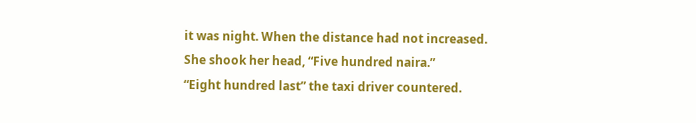it was night. When the distance had not increased.
She shook her head, “Five hundred naira.”
“Eight hundred last” the taxi driver countered.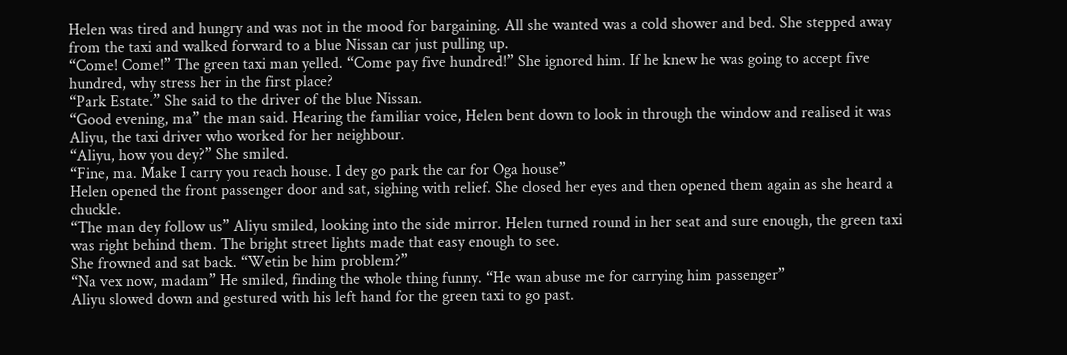Helen was tired and hungry and was not in the mood for bargaining. All she wanted was a cold shower and bed. She stepped away from the taxi and walked forward to a blue Nissan car just pulling up.
“Come! Come!” The green taxi man yelled. “Come pay five hundred!” She ignored him. If he knew he was going to accept five hundred, why stress her in the first place?
“Park Estate.” She said to the driver of the blue Nissan.
“Good evening, ma” the man said. Hearing the familiar voice, Helen bent down to look in through the window and realised it was Aliyu, the taxi driver who worked for her neighbour.
“Aliyu, how you dey?” She smiled.
“Fine, ma. Make I carry you reach house. I dey go park the car for Oga house”
Helen opened the front passenger door and sat, sighing with relief. She closed her eyes and then opened them again as she heard a chuckle.
“The man dey follow us” Aliyu smiled, looking into the side mirror. Helen turned round in her seat and sure enough, the green taxi was right behind them. The bright street lights made that easy enough to see.
She frowned and sat back. “Wetin be him problem?”
“Na vex now, madam” He smiled, finding the whole thing funny. “He wan abuse me for carrying him passenger”
Aliyu slowed down and gestured with his left hand for the green taxi to go past.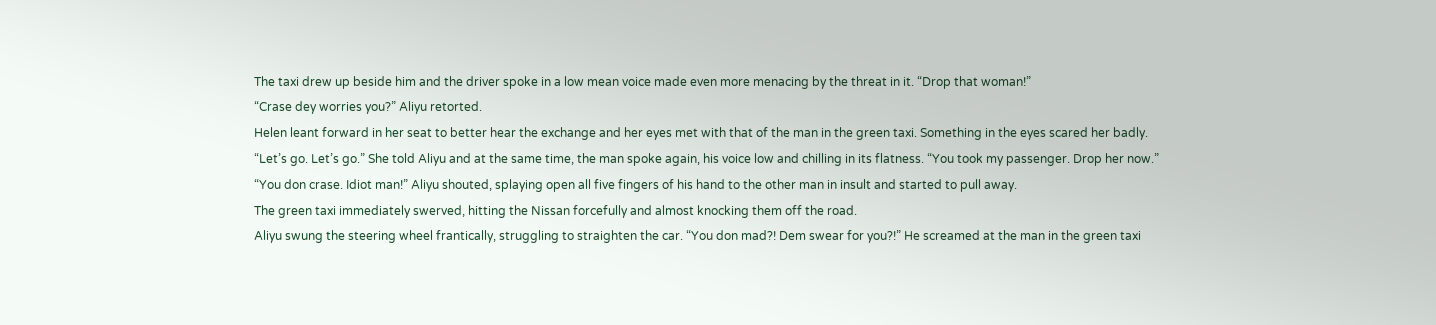The taxi drew up beside him and the driver spoke in a low mean voice made even more menacing by the threat in it. “Drop that woman!”
“Crase dey worries you?” Aliyu retorted.
Helen leant forward in her seat to better hear the exchange and her eyes met with that of the man in the green taxi. Something in the eyes scared her badly.
“Let’s go. Let’s go.” She told Aliyu and at the same time, the man spoke again, his voice low and chilling in its flatness. “You took my passenger. Drop her now.”
“You don crase. Idiot man!” Aliyu shouted, splaying open all five fingers of his hand to the other man in insult and started to pull away.
The green taxi immediately swerved, hitting the Nissan forcefully and almost knocking them off the road.
Aliyu swung the steering wheel frantically, struggling to straighten the car. “You don mad?! Dem swear for you?!” He screamed at the man in the green taxi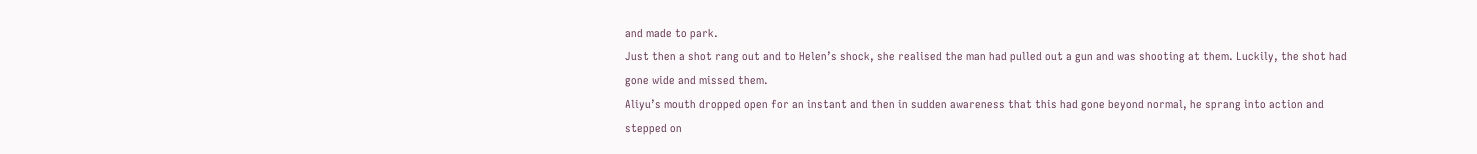and made to park.
Just then a shot rang out and to Helen’s shock, she realised the man had pulled out a gun and was shooting at them. Luckily, the shot had gone wide and missed them.
Aliyu’s mouth dropped open for an instant and then in sudden awareness that this had gone beyond normal, he sprang into action and stepped on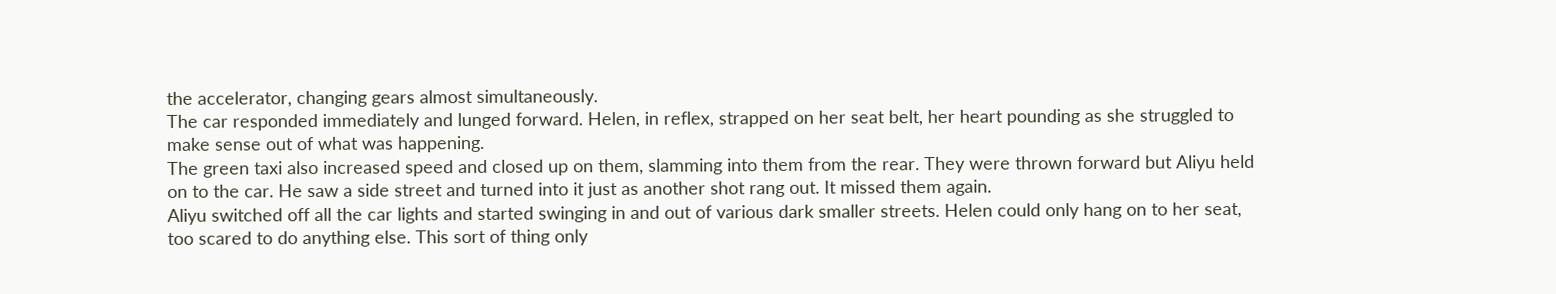the accelerator, changing gears almost simultaneously.
The car responded immediately and lunged forward. Helen, in reflex, strapped on her seat belt, her heart pounding as she struggled to make sense out of what was happening.
The green taxi also increased speed and closed up on them, slamming into them from the rear. They were thrown forward but Aliyu held on to the car. He saw a side street and turned into it just as another shot rang out. It missed them again.
Aliyu switched off all the car lights and started swinging in and out of various dark smaller streets. Helen could only hang on to her seat, too scared to do anything else. This sort of thing only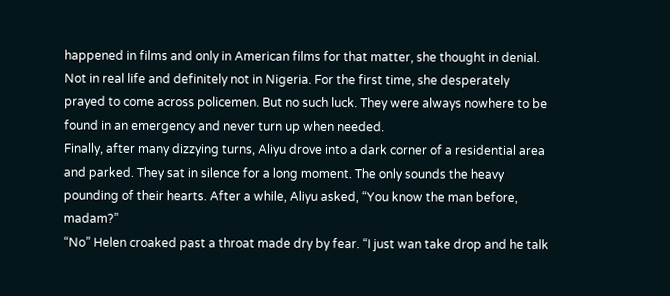happened in films and only in American films for that matter, she thought in denial. Not in real life and definitely not in Nigeria. For the first time, she desperately prayed to come across policemen. But no such luck. They were always nowhere to be found in an emergency and never turn up when needed.
Finally, after many dizzying turns, Aliyu drove into a dark corner of a residential area and parked. They sat in silence for a long moment. The only sounds the heavy pounding of their hearts. After a while, Aliyu asked, “You know the man before, madam?”
“No” Helen croaked past a throat made dry by fear. “I just wan take drop and he talk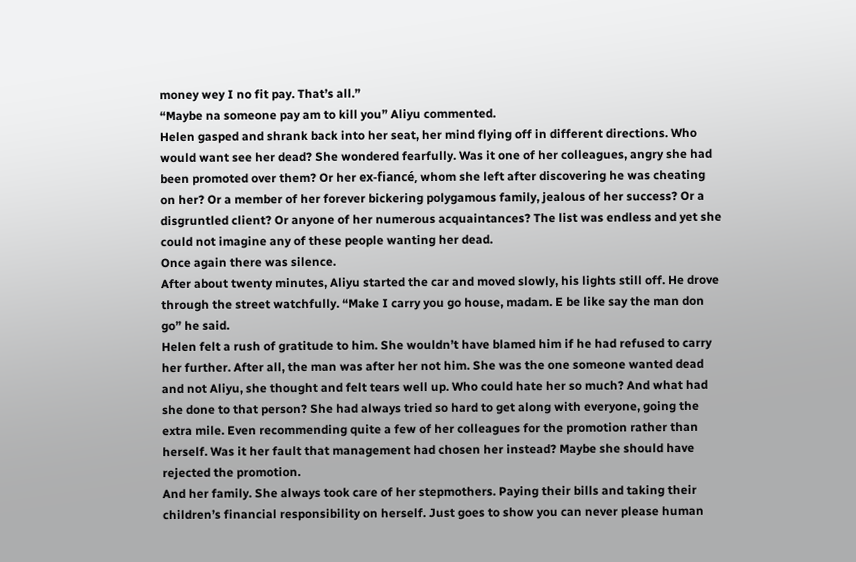money wey I no fit pay. That’s all.”
“Maybe na someone pay am to kill you” Aliyu commented.
Helen gasped and shrank back into her seat, her mind flying off in different directions. Who would want see her dead? She wondered fearfully. Was it one of her colleagues, angry she had been promoted over them? Or her ex-fiancé, whom she left after discovering he was cheating on her? Or a member of her forever bickering polygamous family, jealous of her success? Or a disgruntled client? Or anyone of her numerous acquaintances? The list was endless and yet she could not imagine any of these people wanting her dead.
Once again there was silence.
After about twenty minutes, Aliyu started the car and moved slowly, his lights still off. He drove through the street watchfully. “Make I carry you go house, madam. E be like say the man don go” he said.
Helen felt a rush of gratitude to him. She wouldn’t have blamed him if he had refused to carry her further. After all, the man was after her not him. She was the one someone wanted dead and not Aliyu, she thought and felt tears well up. Who could hate her so much? And what had she done to that person? She had always tried so hard to get along with everyone, going the extra mile. Even recommending quite a few of her colleagues for the promotion rather than herself. Was it her fault that management had chosen her instead? Maybe she should have rejected the promotion.
And her family. She always took care of her stepmothers. Paying their bills and taking their children’s financial responsibility on herself. Just goes to show you can never please human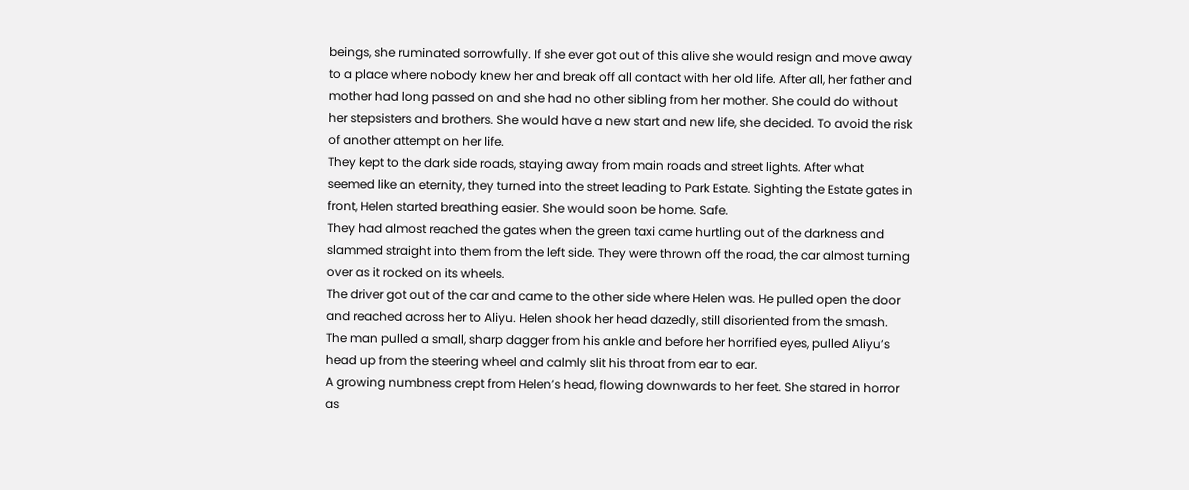beings, she ruminated sorrowfully. If she ever got out of this alive she would resign and move away to a place where nobody knew her and break off all contact with her old life. After all, her father and mother had long passed on and she had no other sibling from her mother. She could do without her stepsisters and brothers. She would have a new start and new life, she decided. To avoid the risk of another attempt on her life.
They kept to the dark side roads, staying away from main roads and street lights. After what seemed like an eternity, they turned into the street leading to Park Estate. Sighting the Estate gates in front, Helen started breathing easier. She would soon be home. Safe.
They had almost reached the gates when the green taxi came hurtling out of the darkness and slammed straight into them from the left side. They were thrown off the road, the car almost turning over as it rocked on its wheels.
The driver got out of the car and came to the other side where Helen was. He pulled open the door and reached across her to Aliyu. Helen shook her head dazedly, still disoriented from the smash.
The man pulled a small, sharp dagger from his ankle and before her horrified eyes, pulled Aliyu’s head up from the steering wheel and calmly slit his throat from ear to ear.
A growing numbness crept from Helen’s head, flowing downwards to her feet. She stared in horror as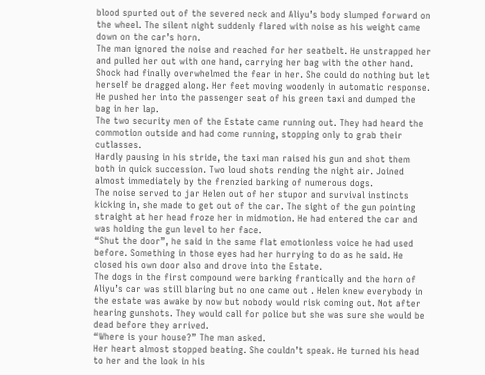blood spurted out of the severed neck and Aliyu’s body slumped forward on the wheel. The silent night suddenly flared with noise as his weight came down on the car’s horn.
The man ignored the noise and reached for her seatbelt. He unstrapped her and pulled her out with one hand, carrying her bag with the other hand.
Shock had finally overwhelmed the fear in her. She could do nothing but let herself be dragged along. Her feet moving woodenly in automatic response. He pushed her into the passenger seat of his green taxi and dumped the bag in her lap.
The two security men of the Estate came running out. They had heard the commotion outside and had come running, stopping only to grab their cutlasses.
Hardly pausing in his stride, the taxi man raised his gun and shot them both in quick succession. Two loud shots rending the night air. Joined almost immediately by the frenzied barking of numerous dogs.
The noise served to jar Helen out of her stupor and survival instincts kicking in, she made to get out of the car. The sight of the gun pointing straight at her head froze her in midmotion. He had entered the car and was holding the gun level to her face.
“Shut the door”, he said in the same flat emotionless voice he had used before. Something in those eyes had her hurrying to do as he said. He closed his own door also and drove into the Estate.
The dogs in the first compound were barking frantically and the horn of Aliyu’s car was still blaring but no one came out . Helen knew everybody in the estate was awake by now but nobody would risk coming out. Not after hearing gunshots. They would call for police but she was sure she would be dead before they arrived.
“Where is your house?” The man asked.
Her heart almost stopped beating. She couldn’t speak. He turned his head to her and the look in his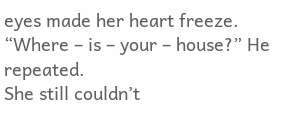eyes made her heart freeze.
“Where – is – your – house?” He repeated.
She still couldn’t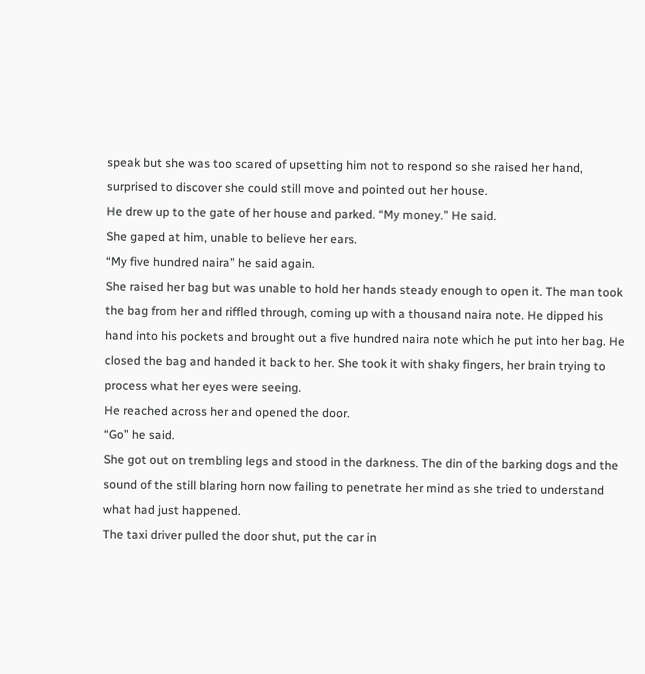speak but she was too scared of upsetting him not to respond so she raised her hand, surprised to discover she could still move and pointed out her house.
He drew up to the gate of her house and parked. “My money.” He said.
She gaped at him, unable to believe her ears.
“My five hundred naira” he said again.
She raised her bag but was unable to hold her hands steady enough to open it. The man took the bag from her and riffled through, coming up with a thousand naira note. He dipped his hand into his pockets and brought out a five hundred naira note which he put into her bag. He closed the bag and handed it back to her. She took it with shaky fingers, her brain trying to process what her eyes were seeing.
He reached across her and opened the door.
“Go” he said.
She got out on trembling legs and stood in the darkness. The din of the barking dogs and the sound of the still blaring horn now failing to penetrate her mind as she tried to understand what had just happened.
The taxi driver pulled the door shut, put the car in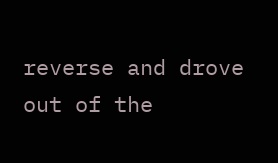reverse and drove out of the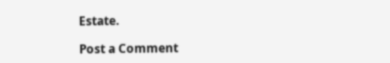Estate.

Post a Comment